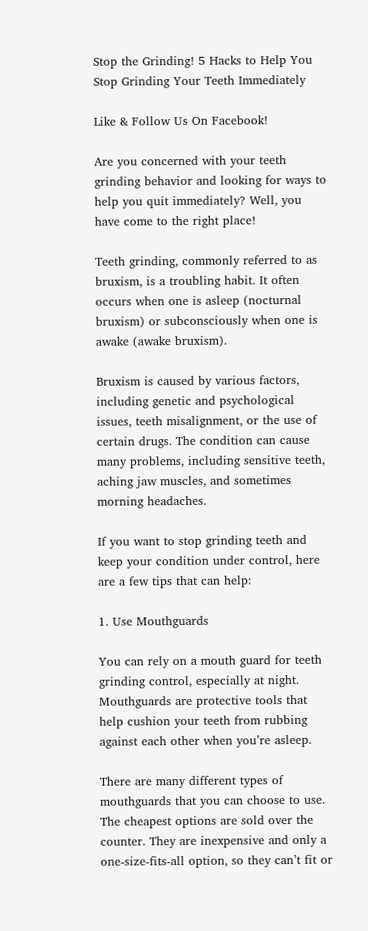Stop the Grinding! 5 Hacks to Help You Stop Grinding Your Teeth Immediately

Like & Follow Us On Facebook!

Are you concerned with your teeth grinding behavior and looking for ways to help you quit immediately? Well, you have come to the right place!

Teeth grinding, commonly referred to as bruxism, is a troubling habit. It often occurs when one is asleep (nocturnal bruxism) or subconsciously when one is awake (awake bruxism).

Bruxism is caused by various factors, including genetic and psychological issues, teeth misalignment, or the use of certain drugs. The condition can cause many problems, including sensitive teeth, aching jaw muscles, and sometimes morning headaches.

If you want to stop grinding teeth and keep your condition under control, here are a few tips that can help:

1. Use Mouthguards

You can rely on a mouth guard for teeth grinding control, especially at night. Mouthguards are protective tools that help cushion your teeth from rubbing against each other when you’re asleep.

There are many different types of mouthguards that you can choose to use. The cheapest options are sold over the counter. They are inexpensive and only a one-size-fits-all option, so they can’t fit or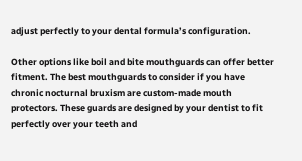adjust perfectly to your dental formula’s configuration.

Other options like boil and bite mouthguards can offer better fitment. The best mouthguards to consider if you have chronic nocturnal bruxism are custom-made mouth protectors. These guards are designed by your dentist to fit perfectly over your teeth and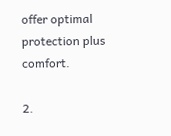offer optimal protection plus comfort.

2.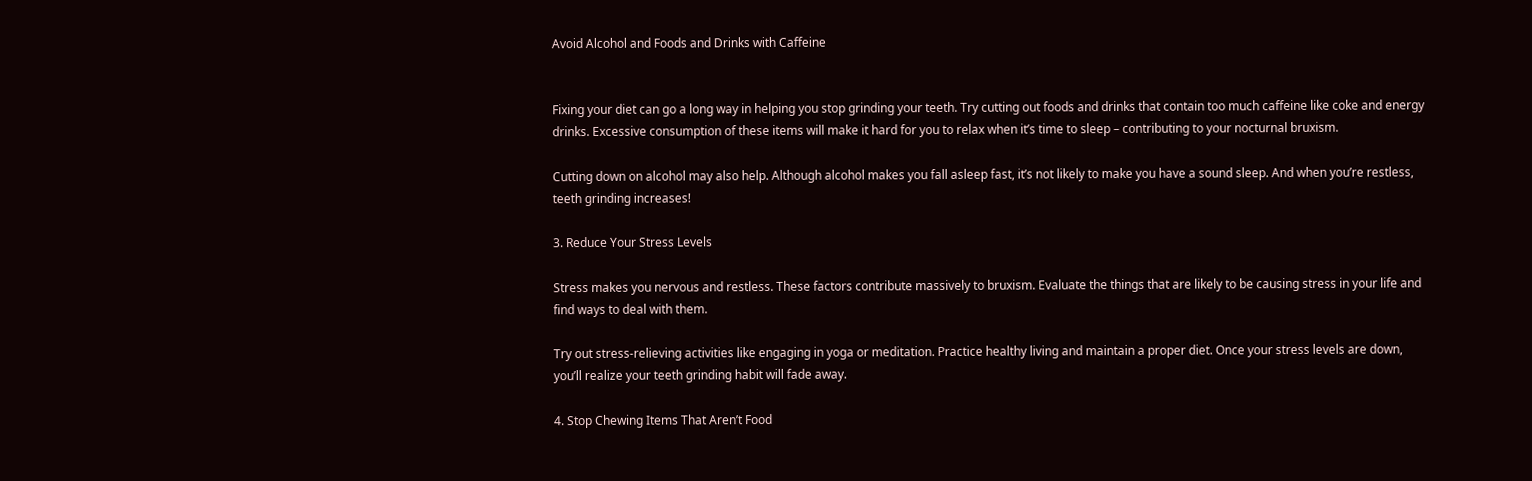Avoid Alcohol and Foods and Drinks with Caffeine


Fixing your diet can go a long way in helping you stop grinding your teeth. Try cutting out foods and drinks that contain too much caffeine like coke and energy drinks. Excessive consumption of these items will make it hard for you to relax when it’s time to sleep – contributing to your nocturnal bruxism.

Cutting down on alcohol may also help. Although alcohol makes you fall asleep fast, it’s not likely to make you have a sound sleep. And when you’re restless, teeth grinding increases!

3. Reduce Your Stress Levels

Stress makes you nervous and restless. These factors contribute massively to bruxism. Evaluate the things that are likely to be causing stress in your life and find ways to deal with them.

Try out stress-relieving activities like engaging in yoga or meditation. Practice healthy living and maintain a proper diet. Once your stress levels are down, you’ll realize your teeth grinding habit will fade away.

4. Stop Chewing Items That Aren’t Food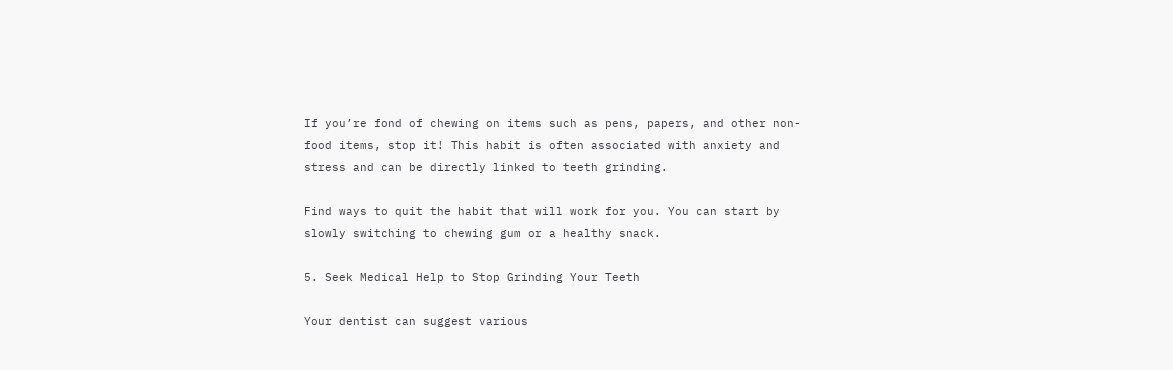If you’re fond of chewing on items such as pens, papers, and other non-food items, stop it! This habit is often associated with anxiety and stress and can be directly linked to teeth grinding.

Find ways to quit the habit that will work for you. You can start by slowly switching to chewing gum or a healthy snack.

5. Seek Medical Help to Stop Grinding Your Teeth

Your dentist can suggest various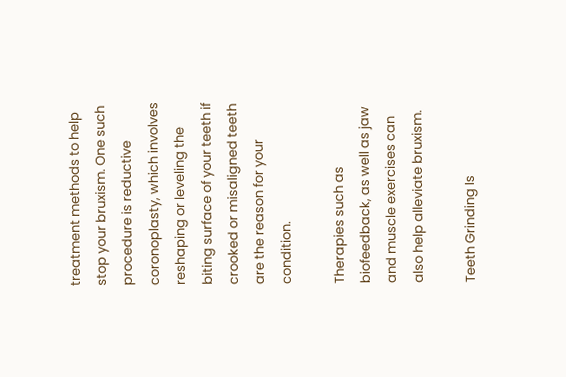treatment methods to help stop your bruxism. One such procedure is reductive coronoplasty, which involves reshaping or leveling the biting surface of your teeth if crooked or misaligned teeth are the reason for your condition.

Therapies such as biofeedback, as well as jaw and muscle exercises can also help alleviate bruxism.

Teeth Grinding Is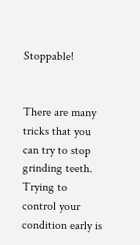Stoppable!


There are many tricks that you can try to stop grinding teeth. Trying to control your condition early is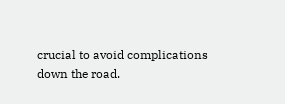crucial to avoid complications down the road.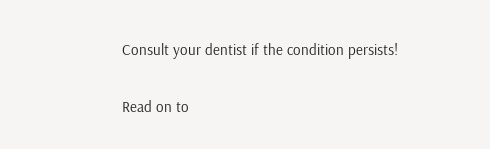Consult your dentist if the condition persists!

Read on to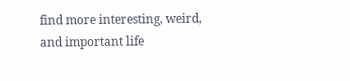find more interesting, weird, and important life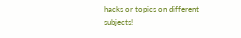hacks or topics on different subjects!